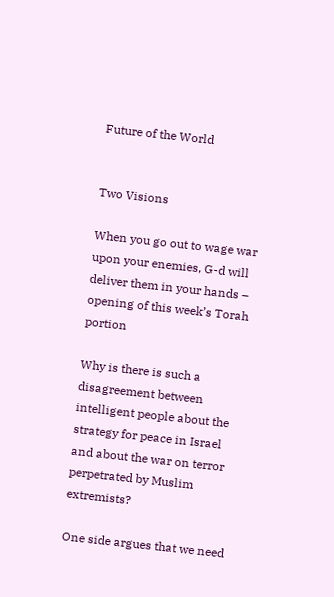Future of the World


Two Visions

When you go out to wage war upon your enemies, G-d will deliver them in your hands – opening of this week’s Torah portion

Why is there is such a disagreement between intelligent people about the strategy for peace in Israel and about the war on terror perpetrated by Muslim extremists?

One side argues that we need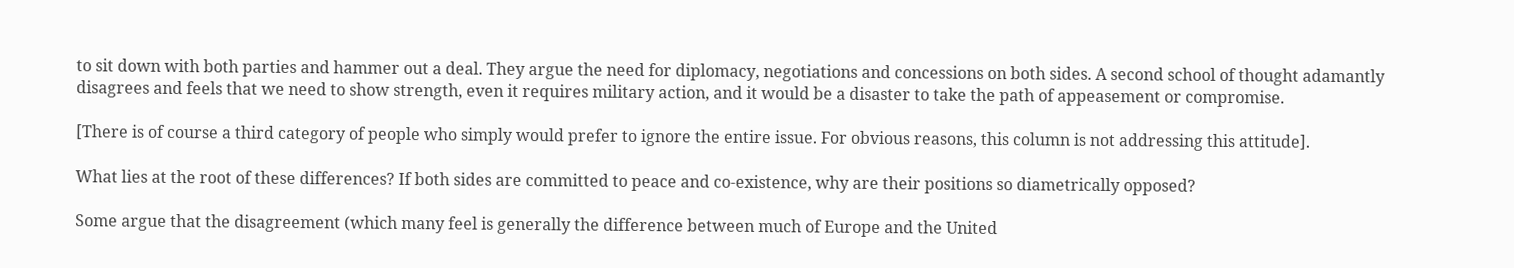to sit down with both parties and hammer out a deal. They argue the need for diplomacy, negotiations and concessions on both sides. A second school of thought adamantly disagrees and feels that we need to show strength, even it requires military action, and it would be a disaster to take the path of appeasement or compromise.

[There is of course a third category of people who simply would prefer to ignore the entire issue. For obvious reasons, this column is not addressing this attitude].

What lies at the root of these differences? If both sides are committed to peace and co-existence, why are their positions so diametrically opposed?

Some argue that the disagreement (which many feel is generally the difference between much of Europe and the United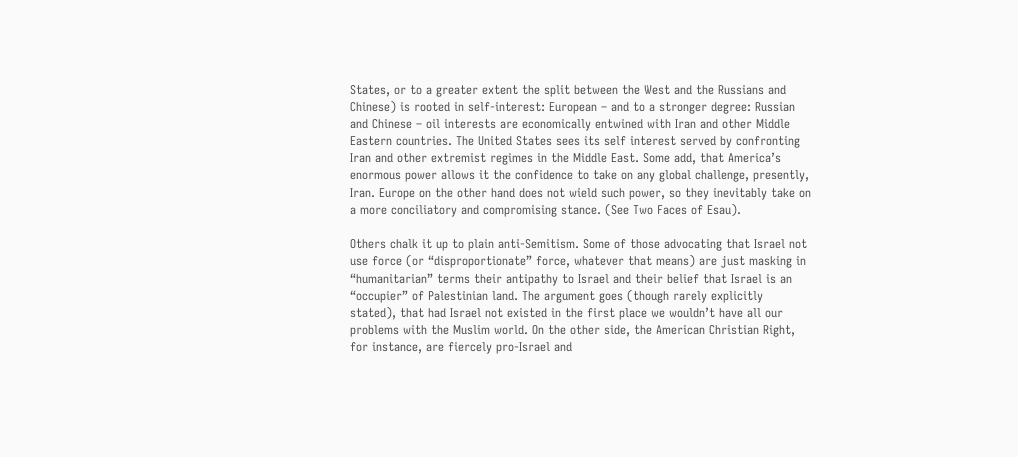States, or to a greater extent the split between the West and the Russians and Chinese) is rooted in self-interest: European – and to a stronger degree: Russian and Chinese – oil interests are economically entwined with Iran and other Middle Eastern countries. The United States sees its self interest served by confronting Iran and other extremist regimes in the Middle East. Some add, that America’s enormous power allows it the confidence to take on any global challenge, presently, Iran. Europe on the other hand does not wield such power, so they inevitably take on a more conciliatory and compromising stance. (See Two Faces of Esau).

Others chalk it up to plain anti-Semitism. Some of those advocating that Israel not use force (or “disproportionate” force, whatever that means) are just masking in “humanitarian” terms their antipathy to Israel and their belief that Israel is an “occupier” of Palestinian land. The argument goes (though rarely explicitly stated), that had Israel not existed in the first place we wouldn’t have all our problems with the Muslim world. On the other side, the American Christian Right, for instance, are fiercely pro-Israel and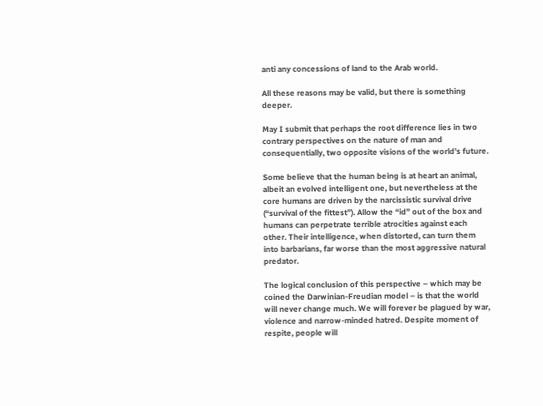anti any concessions of land to the Arab world.

All these reasons may be valid, but there is something deeper.

May I submit that perhaps the root difference lies in two contrary perspectives on the nature of man and consequentially, two opposite visions of the world’s future.

Some believe that the human being is at heart an animal, albeit an evolved intelligent one, but nevertheless at the core humans are driven by the narcissistic survival drive (“survival of the fittest”). Allow the “id” out of the box and humans can perpetrate terrible atrocities against each other. Their intelligence, when distorted, can turn them into barbarians, far worse than the most aggressive natural predator.

The logical conclusion of this perspective – which may be coined the Darwinian-Freudian model – is that the world will never change much. We will forever be plagued by war, violence and narrow-minded hatred. Despite moment of respite, people will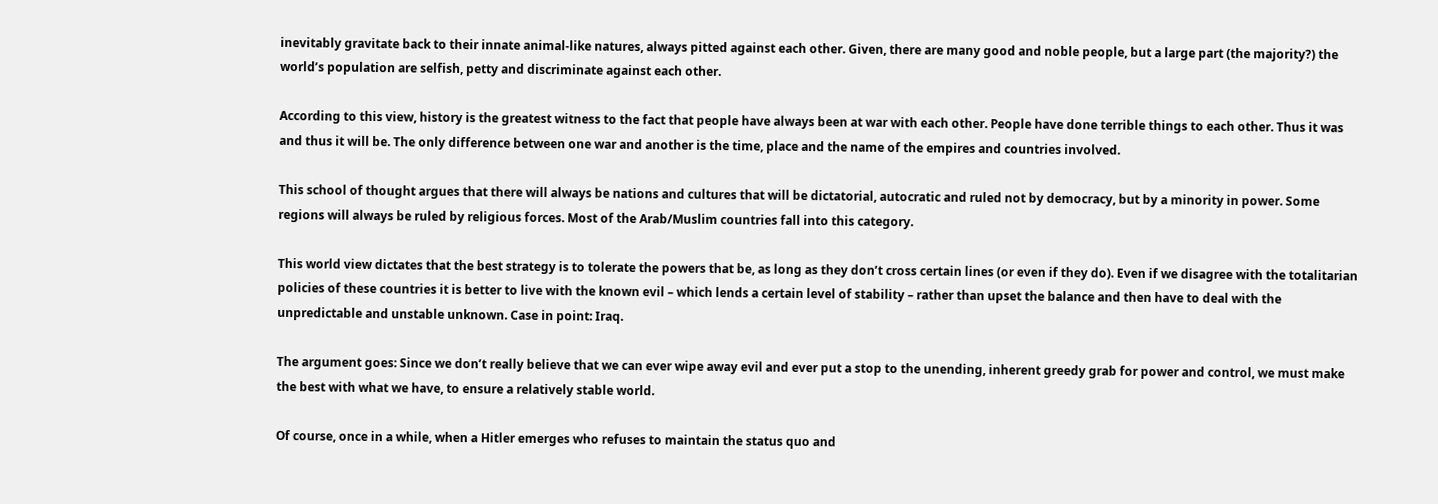inevitably gravitate back to their innate animal-like natures, always pitted against each other. Given, there are many good and noble people, but a large part (the majority?) the world’s population are selfish, petty and discriminate against each other.

According to this view, history is the greatest witness to the fact that people have always been at war with each other. People have done terrible things to each other. Thus it was and thus it will be. The only difference between one war and another is the time, place and the name of the empires and countries involved.

This school of thought argues that there will always be nations and cultures that will be dictatorial, autocratic and ruled not by democracy, but by a minority in power. Some regions will always be ruled by religious forces. Most of the Arab/Muslim countries fall into this category.

This world view dictates that the best strategy is to tolerate the powers that be, as long as they don’t cross certain lines (or even if they do). Even if we disagree with the totalitarian policies of these countries it is better to live with the known evil – which lends a certain level of stability – rather than upset the balance and then have to deal with the unpredictable and unstable unknown. Case in point: Iraq.

The argument goes: Since we don’t really believe that we can ever wipe away evil and ever put a stop to the unending, inherent greedy grab for power and control, we must make the best with what we have, to ensure a relatively stable world.

Of course, once in a while, when a Hitler emerges who refuses to maintain the status quo and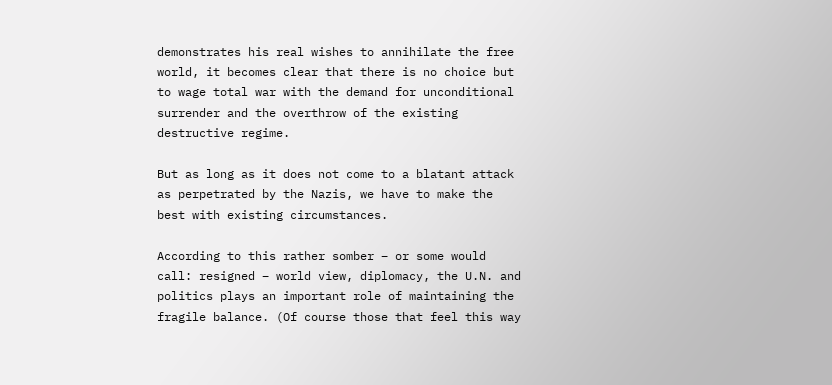demonstrates his real wishes to annihilate the free world, it becomes clear that there is no choice but to wage total war with the demand for unconditional surrender and the overthrow of the existing destructive regime.

But as long as it does not come to a blatant attack as perpetrated by the Nazis, we have to make the best with existing circumstances.

According to this rather somber – or some would call: resigned – world view, diplomacy, the U.N. and politics plays an important role of maintaining the fragile balance. (Of course those that feel this way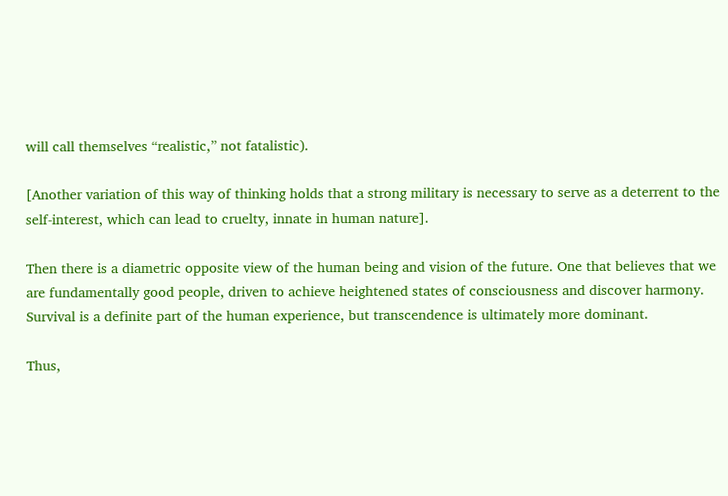will call themselves “realistic,” not fatalistic).

[Another variation of this way of thinking holds that a strong military is necessary to serve as a deterrent to the self-interest, which can lead to cruelty, innate in human nature].

Then there is a diametric opposite view of the human being and vision of the future. One that believes that we are fundamentally good people, driven to achieve heightened states of consciousness and discover harmony. Survival is a definite part of the human experience, but transcendence is ultimately more dominant.

Thus,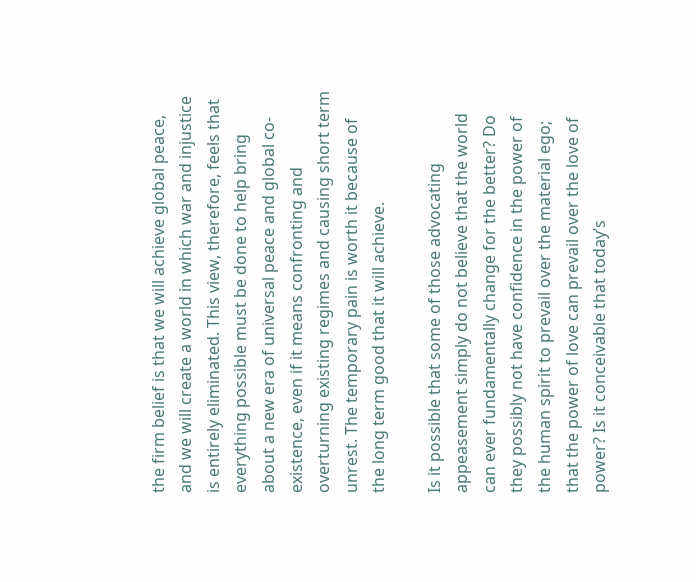the firm belief is that we will achieve global peace, and we will create a world in which war and injustice is entirely eliminated. This view, therefore, feels that everything possible must be done to help bring about a new era of universal peace and global co-existence, even if it means confronting and overturning existing regimes and causing short term unrest. The temporary pain is worth it because of the long term good that it will achieve.

Is it possible that some of those advocating appeasement simply do not believe that the world can ever fundamentally change for the better? Do they possibly not have confidence in the power of the human spirit to prevail over the material ego; that the power of love can prevail over the love of power? Is it conceivable that today’s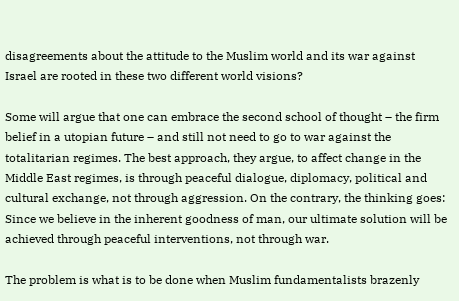disagreements about the attitude to the Muslim world and its war against Israel are rooted in these two different world visions?

Some will argue that one can embrace the second school of thought – the firm belief in a utopian future – and still not need to go to war against the totalitarian regimes. The best approach, they argue, to affect change in the Middle East regimes, is through peaceful dialogue, diplomacy, political and cultural exchange, not through aggression. On the contrary, the thinking goes: Since we believe in the inherent goodness of man, our ultimate solution will be achieved through peaceful interventions, not through war.

The problem is what is to be done when Muslim fundamentalists brazenly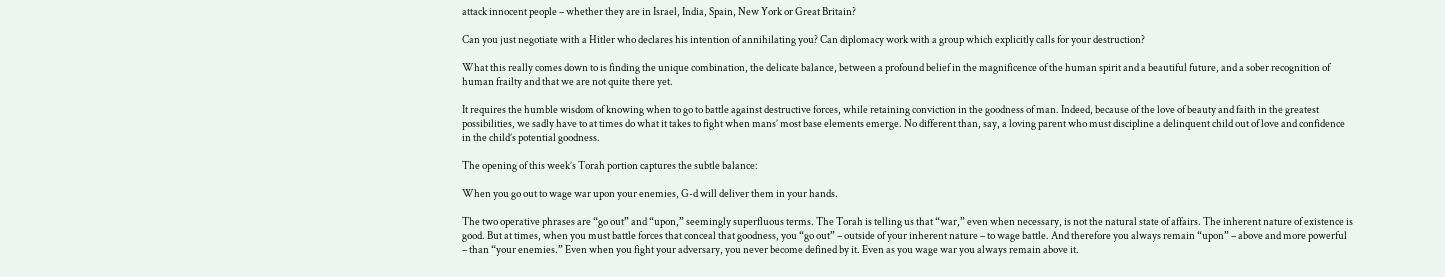attack innocent people – whether they are in Israel, India, Spain, New York or Great Britain?

Can you just negotiate with a Hitler who declares his intention of annihilating you? Can diplomacy work with a group which explicitly calls for your destruction?

What this really comes down to is finding the unique combination, the delicate balance, between a profound belief in the magnificence of the human spirit and a beautiful future, and a sober recognition of human frailty and that we are not quite there yet.

It requires the humble wisdom of knowing when to go to battle against destructive forces, while retaining conviction in the goodness of man. Indeed, because of the love of beauty and faith in the greatest possibilities, we sadly have to at times do what it takes to fight when mans’ most base elements emerge. No different than, say, a loving parent who must discipline a delinquent child out of love and confidence in the child’s potential goodness.

The opening of this week’s Torah portion captures the subtle balance:

When you go out to wage war upon your enemies, G-d will deliver them in your hands.

The two operative phrases are “go out” and “upon,” seemingly superfluous terms. The Torah is telling us that “war,” even when necessary, is not the natural state of affairs. The inherent nature of existence is good. But at times, when you must battle forces that conceal that goodness, you “go out” – outside of your inherent nature – to wage battle. And therefore you always remain “upon” – above and more powerful – than “your enemies.” Even when you fight your adversary, you never become defined by it. Even as you wage war you always remain above it.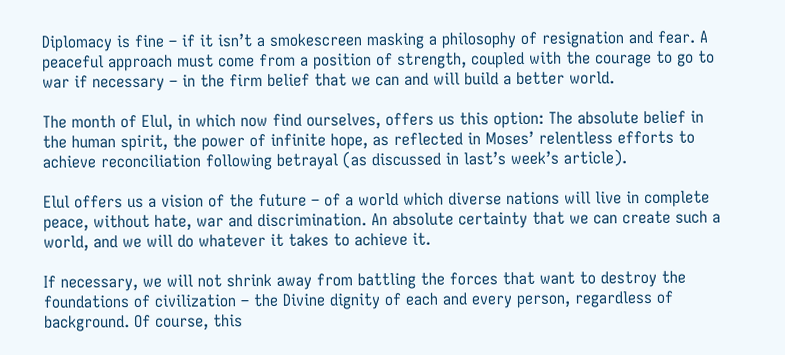Diplomacy is fine – if it isn’t a smokescreen masking a philosophy of resignation and fear. A peaceful approach must come from a position of strength, coupled with the courage to go to war if necessary – in the firm belief that we can and will build a better world.

The month of Elul, in which now find ourselves, offers us this option: The absolute belief in the human spirit, the power of infinite hope, as reflected in Moses’ relentless efforts to achieve reconciliation following betrayal (as discussed in last’s week’s article).

Elul offers us a vision of the future – of a world which diverse nations will live in complete peace, without hate, war and discrimination. An absolute certainty that we can create such a world, and we will do whatever it takes to achieve it.

If necessary, we will not shrink away from battling the forces that want to destroy the foundations of civilization – the Divine dignity of each and every person, regardless of background. Of course, this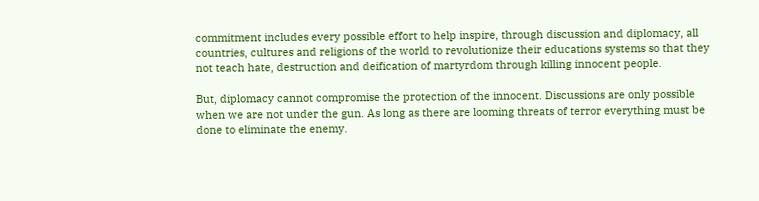commitment includes every possible effort to help inspire, through discussion and diplomacy, all countries, cultures and religions of the world to revolutionize their educations systems so that they not teach hate, destruction and deification of martyrdom through killing innocent people.

But, diplomacy cannot compromise the protection of the innocent. Discussions are only possible when we are not under the gun. As long as there are looming threats of terror everything must be done to eliminate the enemy.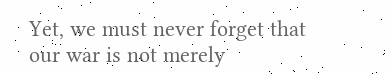Yet, we must never forget that our war is not merely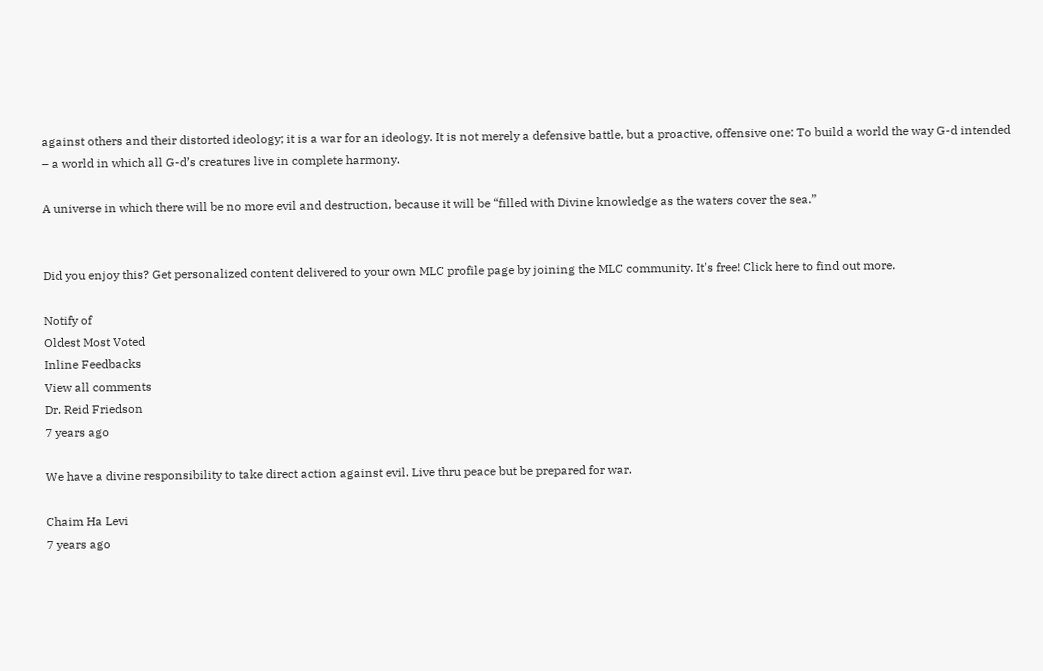against others and their distorted ideology; it is a war for an ideology. It is not merely a defensive battle, but a proactive, offensive one: To build a world the way G-d intended – a world in which all G-d’s creatures live in complete harmony.

A universe in which there will be no more evil and destruction, because it will be “filled with Divine knowledge as the waters cover the sea.”


Did you enjoy this? Get personalized content delivered to your own MLC profile page by joining the MLC community. It's free! Click here to find out more.

Notify of
Oldest Most Voted
Inline Feedbacks
View all comments
Dr. Reid Friedson
7 years ago

We have a divine responsibility to take direct action against evil. Live thru peace but be prepared for war.

Chaim Ha Levi
7 years ago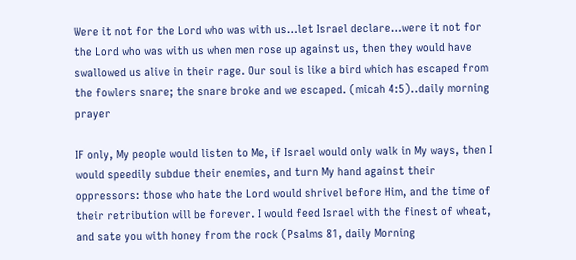Were it not for the Lord who was with us…let Israel declare…were it not for the Lord who was with us when men rose up against us, then they would have swallowed us alive in their rage. Our soul is like a bird which has escaped from the fowlers snare; the snare broke and we escaped. (micah 4:5)..daily morning prayer

IF only, My people would listen to Me, if Israel would only walk in My ways, then I would speedily subdue their enemies, and turn My hand against their oppressors: those who hate the Lord would shrivel before Him, and the time of their retribution will be forever. I would feed Israel with the finest of wheat, and sate you with honey from the rock (Psalms 81, daily Morning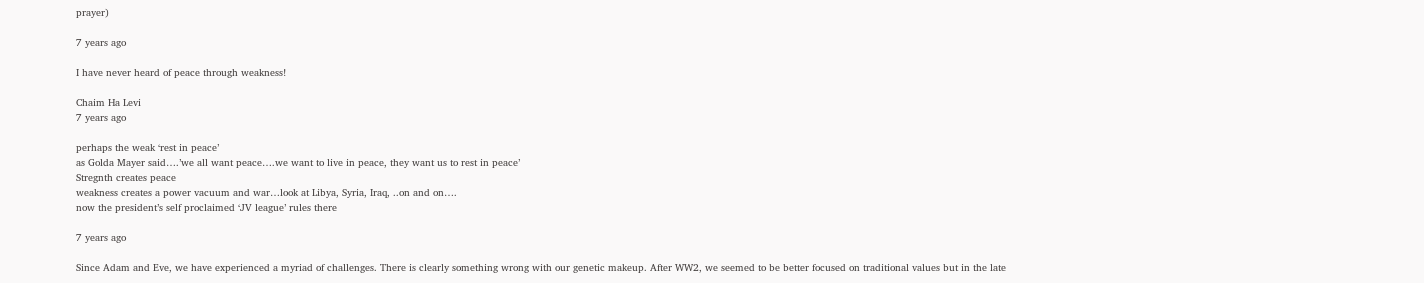prayer)

7 years ago

I have never heard of peace through weakness!

Chaim Ha Levi
7 years ago

perhaps the weak ‘rest in peace’
as Golda Mayer said….’we all want peace….we want to live in peace, they want us to rest in peace’
Stregnth creates peace
weakness creates a power vacuum and war…look at Libya, Syria, Iraq, ..on and on….
now the president’s self proclaimed ‘JV league’ rules there

7 years ago

Since Adam and Eve, we have experienced a myriad of challenges. There is clearly something wrong with our genetic makeup. After WW2, we seemed to be better focused on traditional values but in the late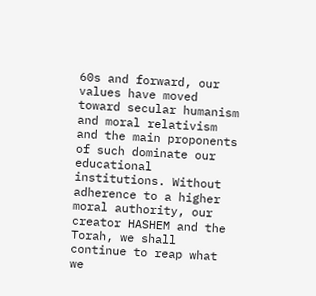60s and forward, our values have moved toward secular humanism and moral relativism and the main proponents of such dominate our educational institutions. Without adherence to a higher moral authority, our creator HASHEM and the Torah, we shall continue to reap what we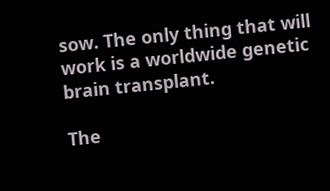sow. The only thing that will work is a worldwide genetic brain transplant.

The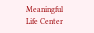Meaningful Life Center